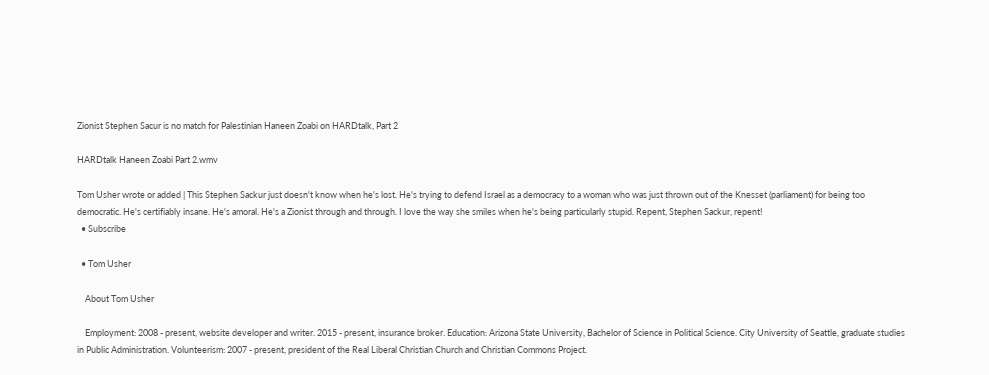Zionist Stephen Sacur is no match for Palestinian Haneen Zoabi on HARDtalk, Part 2

HARDtalk Haneen Zoabi Part 2.wmv

Tom Usher wrote or added | This Stephen Sackur just doesn't know when he's lost. He's trying to defend Israel as a democracy to a woman who was just thrown out of the Knesset (parliament) for being too democratic. He's certifiably insane. He's amoral. He's a Zionist through and through. I love the way she smiles when he's being particularly stupid. Repent, Stephen Sackur, repent!
  • Subscribe

  • Tom Usher

    About Tom Usher

    Employment: 2008 - present, website developer and writer. 2015 - present, insurance broker. Education: Arizona State University, Bachelor of Science in Political Science. City University of Seattle, graduate studies in Public Administration. Volunteerism: 2007 - present, president of the Real Liberal Christian Church and Christian Commons Project.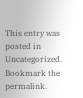This entry was posted in Uncategorized. Bookmark the permalink.